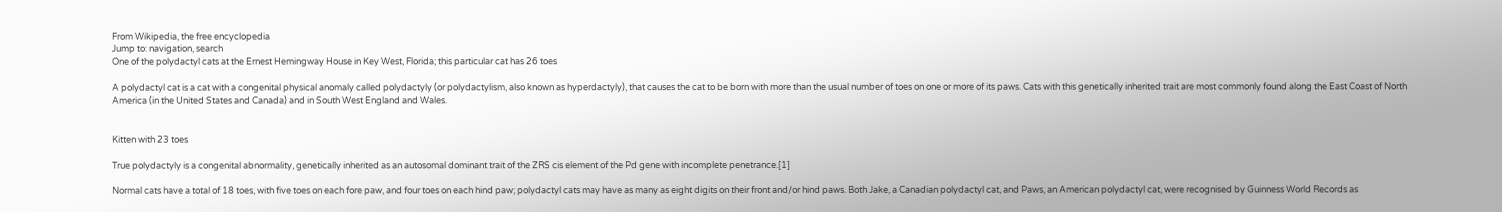From Wikipedia, the free encyclopedia
Jump to: navigation, search
One of the polydactyl cats at the Ernest Hemingway House in Key West, Florida; this particular cat has 26 toes

A polydactyl cat is a cat with a congenital physical anomaly called polydactyly (or polydactylism, also known as hyperdactyly), that causes the cat to be born with more than the usual number of toes on one or more of its paws. Cats with this genetically inherited trait are most commonly found along the East Coast of North America (in the United States and Canada) and in South West England and Wales.


Kitten with 23 toes

True polydactyly is a congenital abnormality, genetically inherited as an autosomal dominant trait of the ZRS cis element of the Pd gene with incomplete penetrance.[1]

Normal cats have a total of 18 toes, with five toes on each fore paw, and four toes on each hind paw; polydactyl cats may have as many as eight digits on their front and/or hind paws. Both Jake, a Canadian polydactyl cat, and Paws, an American polydactyl cat, were recognised by Guinness World Records as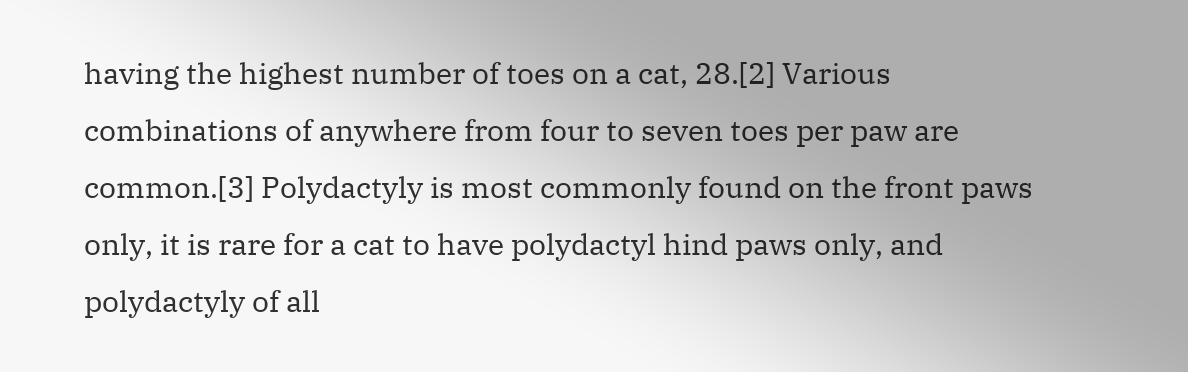having the highest number of toes on a cat, 28.[2] Various combinations of anywhere from four to seven toes per paw are common.[3] Polydactyly is most commonly found on the front paws only, it is rare for a cat to have polydactyl hind paws only, and polydactyly of all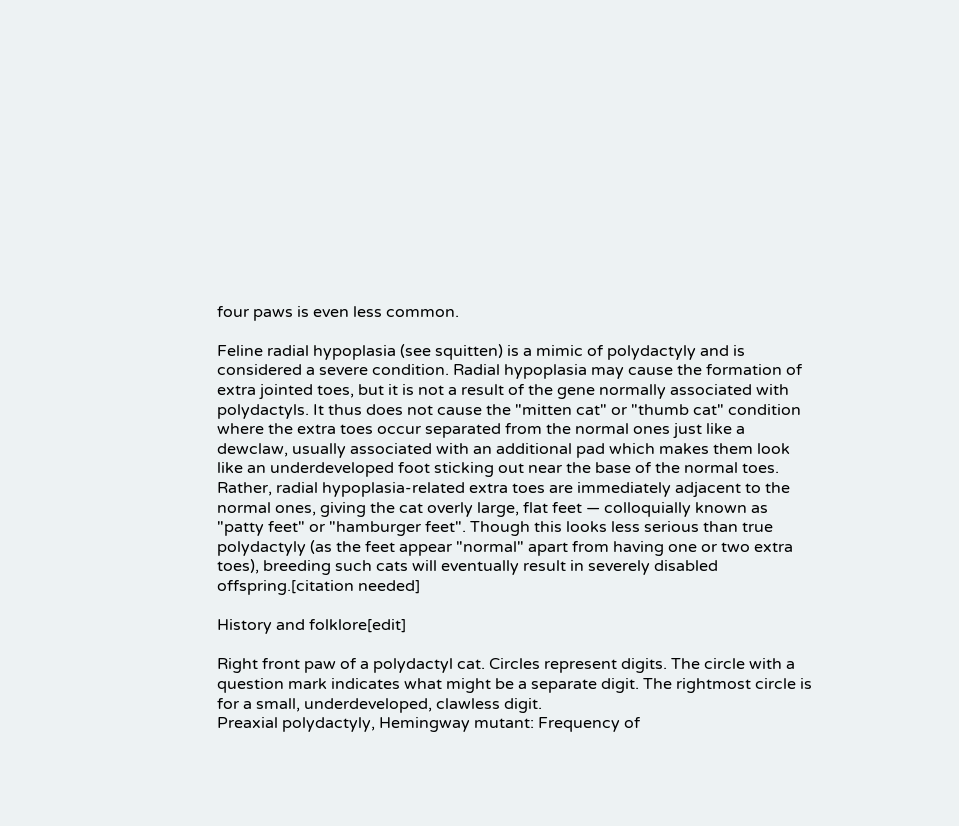four paws is even less common.

Feline radial hypoplasia (see squitten) is a mimic of polydactyly and is considered a severe condition. Radial hypoplasia may cause the formation of extra jointed toes, but it is not a result of the gene normally associated with polydactyls. It thus does not cause the "mitten cat" or "thumb cat" condition where the extra toes occur separated from the normal ones just like a dewclaw, usually associated with an additional pad which makes them look like an underdeveloped foot sticking out near the base of the normal toes. Rather, radial hypoplasia-related extra toes are immediately adjacent to the normal ones, giving the cat overly large, flat feet — colloquially known as "patty feet" or "hamburger feet". Though this looks less serious than true polydactyly (as the feet appear "normal" apart from having one or two extra toes), breeding such cats will eventually result in severely disabled offspring.[citation needed]

History and folklore[edit]

Right front paw of a polydactyl cat. Circles represent digits. The circle with a question mark indicates what might be a separate digit. The rightmost circle is for a small, underdeveloped, clawless digit.
Preaxial polydactyly, Hemingway mutant: Frequency of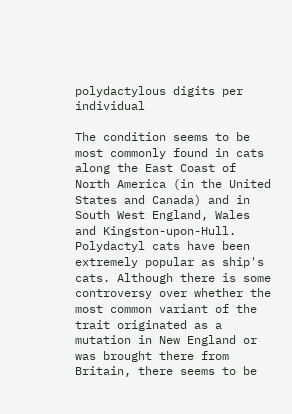polydactylous digits per individual

The condition seems to be most commonly found in cats along the East Coast of North America (in the United States and Canada) and in South West England, Wales and Kingston-upon-Hull. Polydactyl cats have been extremely popular as ship's cats. Although there is some controversy over whether the most common variant of the trait originated as a mutation in New England or was brought there from Britain, there seems to be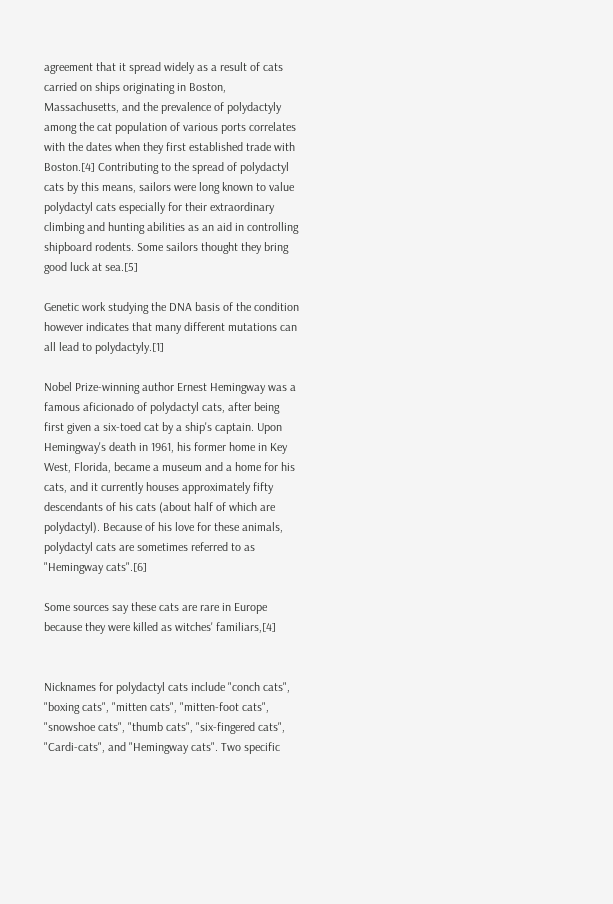agreement that it spread widely as a result of cats carried on ships originating in Boston, Massachusetts, and the prevalence of polydactyly among the cat population of various ports correlates with the dates when they first established trade with Boston.[4] Contributing to the spread of polydactyl cats by this means, sailors were long known to value polydactyl cats especially for their extraordinary climbing and hunting abilities as an aid in controlling shipboard rodents. Some sailors thought they bring good luck at sea.[5]

Genetic work studying the DNA basis of the condition however indicates that many different mutations can all lead to polydactyly.[1]

Nobel Prize-winning author Ernest Hemingway was a famous aficionado of polydactyl cats, after being first given a six-toed cat by a ship's captain. Upon Hemingway's death in 1961, his former home in Key West, Florida, became a museum and a home for his cats, and it currently houses approximately fifty descendants of his cats (about half of which are polydactyl). Because of his love for these animals, polydactyl cats are sometimes referred to as "Hemingway cats".[6]

Some sources say these cats are rare in Europe because they were killed as witches' familiars,[4]


Nicknames for polydactyl cats include "conch cats", "boxing cats", "mitten cats", "mitten-foot cats", "snowshoe cats", "thumb cats", "six-fingered cats", "Cardi-cats", and "Hemingway cats". Two specific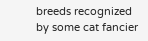breeds recognized by some cat fancier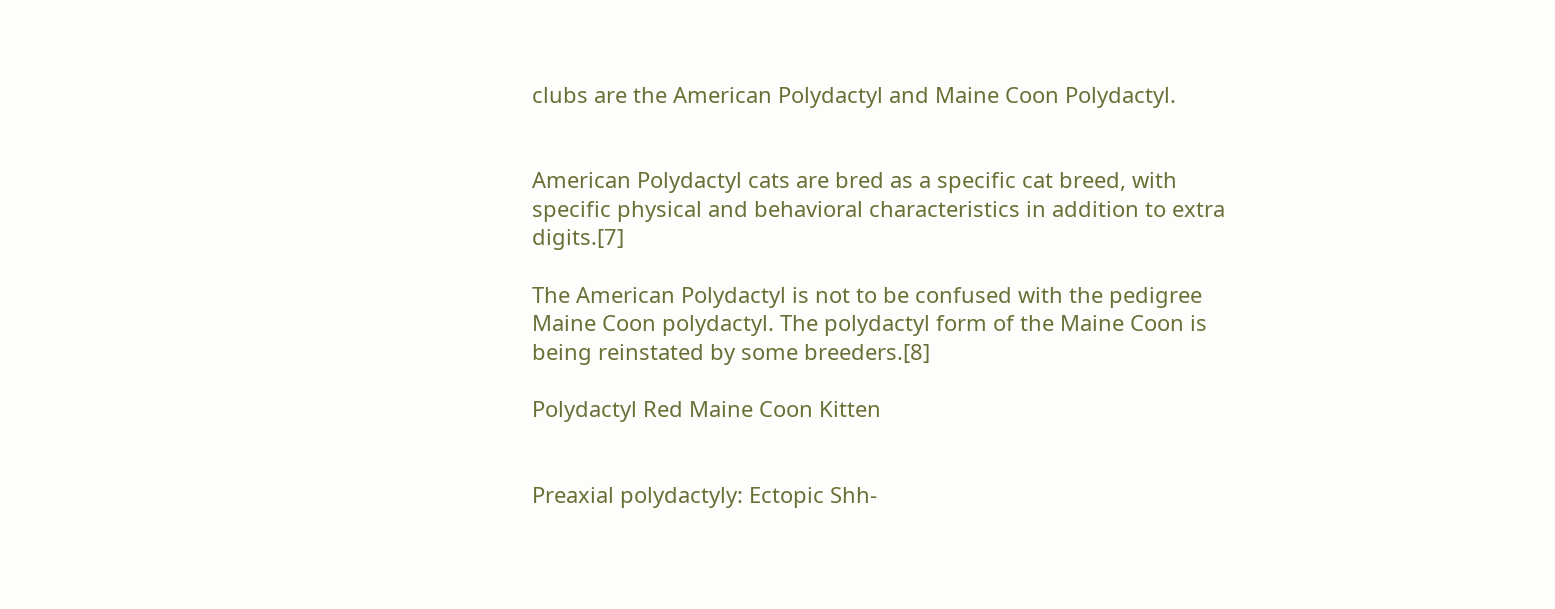clubs are the American Polydactyl and Maine Coon Polydactyl.


American Polydactyl cats are bred as a specific cat breed, with specific physical and behavioral characteristics in addition to extra digits.[7]

The American Polydactyl is not to be confused with the pedigree Maine Coon polydactyl. The polydactyl form of the Maine Coon is being reinstated by some breeders.[8]

Polydactyl Red Maine Coon Kitten


Preaxial polydactyly: Ectopic Shh-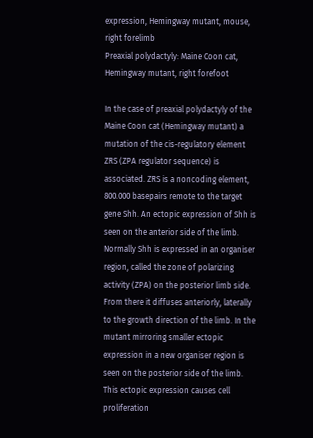expression, Hemingway mutant, mouse, right forelimb
Preaxial polydactyly: Maine Coon cat, Hemingway mutant, right forefoot

In the case of preaxial polydactyly of the Maine Coon cat (Hemingway mutant) a mutation of the cis-regulatory element ZRS (ZPA regulator sequence) is associated. ZRS is a noncoding element, 800.000 basepairs remote to the target gene Shh. An ectopic expression of Shh is seen on the anterior side of the limb. Normally Shh is expressed in an organiser region, called the zone of polarizing activity (ZPA) on the posterior limb side. From there it diffuses anteriorly, laterally to the growth direction of the limb. In the mutant mirroring smaller ectopic expression in a new organiser region is seen on the posterior side of the limb. This ectopic expression causes cell proliferation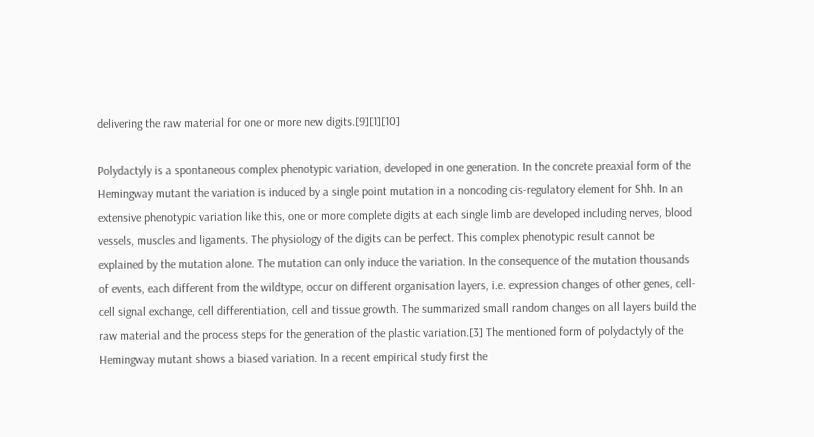delivering the raw material for one or more new digits.[9][1][10]

Polydactyly is a spontaneous complex phenotypic variation, developed in one generation. In the concrete preaxial form of the Hemingway mutant the variation is induced by a single point mutation in a noncoding cis-regulatory element for Shh. In an extensive phenotypic variation like this, one or more complete digits at each single limb are developed including nerves, blood vessels, muscles and ligaments. The physiology of the digits can be perfect. This complex phenotypic result cannot be explained by the mutation alone. The mutation can only induce the variation. In the consequence of the mutation thousands of events, each different from the wildtype, occur on different organisation layers, i.e. expression changes of other genes, cell-cell signal exchange, cell differentiation, cell and tissue growth. The summarized small random changes on all layers build the raw material and the process steps for the generation of the plastic variation.[3] The mentioned form of polydactyly of the Hemingway mutant shows a biased variation. In a recent empirical study first the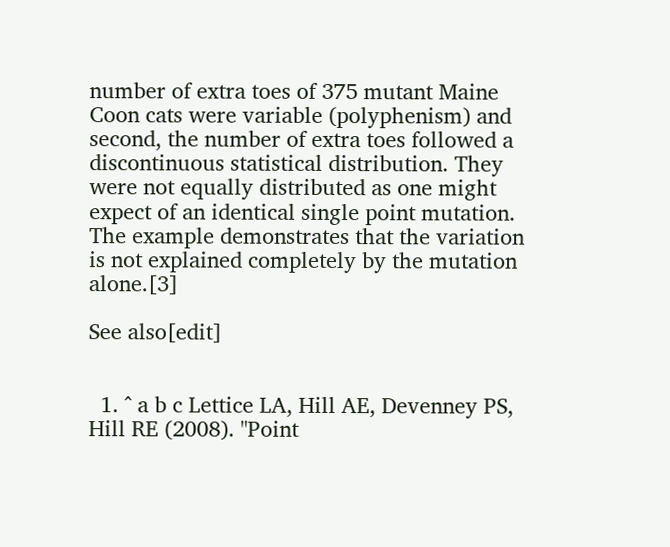number of extra toes of 375 mutant Maine Coon cats were variable (polyphenism) and second, the number of extra toes followed a discontinuous statistical distribution. They were not equally distributed as one might expect of an identical single point mutation. The example demonstrates that the variation is not explained completely by the mutation alone.[3]

See also[edit]


  1. ^ a b c Lettice LA, Hill AE, Devenney PS, Hill RE (2008). "Point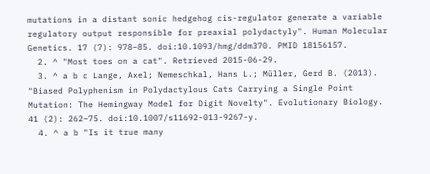mutations in a distant sonic hedgehog cis-regulator generate a variable regulatory output responsible for preaxial polydactyly". Human Molecular Genetics. 17 (7): 978–85. doi:10.1093/hmg/ddm370. PMID 18156157.
  2. ^ "Most toes on a cat". Retrieved 2015-06-29.
  3. ^ a b c Lange, Axel; Nemeschkal, Hans L.; Müller, Gerd B. (2013). "Biased Polyphenism in Polydactylous Cats Carrying a Single Point Mutation: The Hemingway Model for Digit Novelty". Evolutionary Biology. 41 (2): 262–75. doi:10.1007/s11692-013-9267-y.
  4. ^ a b "Is it true many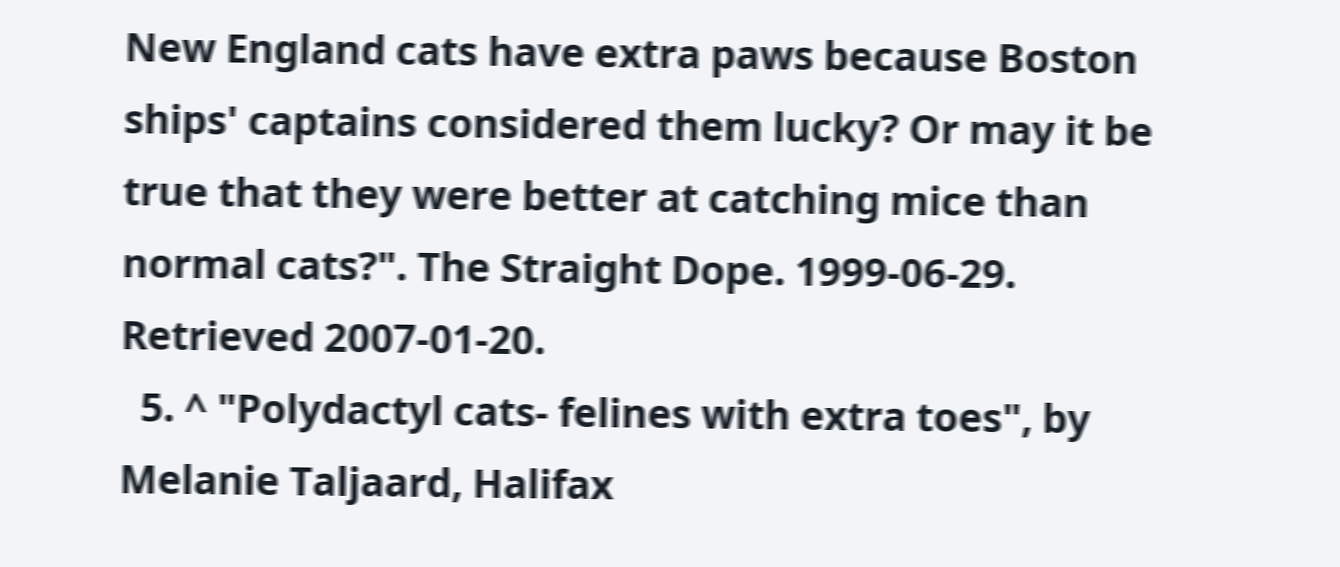New England cats have extra paws because Boston ships' captains considered them lucky? Or may it be true that they were better at catching mice than normal cats?". The Straight Dope. 1999-06-29. Retrieved 2007-01-20.
  5. ^ "Polydactyl cats- felines with extra toes", by Melanie Taljaard, Halifax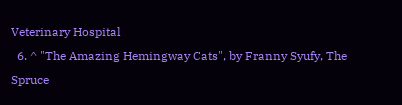Veterinary Hospital
  6. ^ "The Amazing Hemingway Cats", by Franny Syufy, The Spruce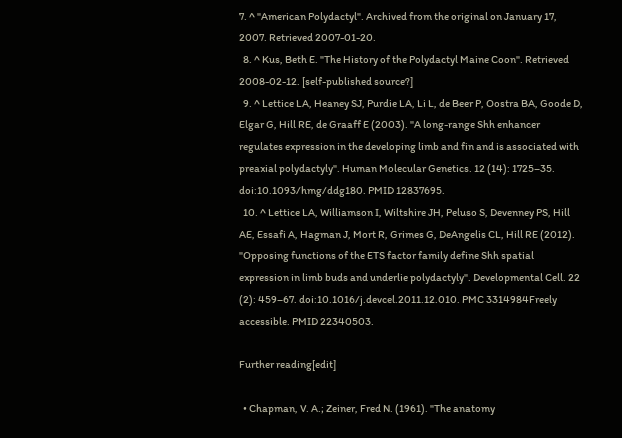7. ^ "American Polydactyl". Archived from the original on January 17, 2007. Retrieved 2007-01-20.
  8. ^ Kus, Beth E. "The History of the Polydactyl Maine Coon". Retrieved 2008-02-12. [self-published source?]
  9. ^ Lettice LA, Heaney SJ, Purdie LA, Li L, de Beer P, Oostra BA, Goode D, Elgar G, Hill RE, de Graaff E (2003). "A long-range Shh enhancer regulates expression in the developing limb and fin and is associated with preaxial polydactyly". Human Molecular Genetics. 12 (14): 1725–35. doi:10.1093/hmg/ddg180. PMID 12837695.
  10. ^ Lettice LA, Williamson I, Wiltshire JH, Peluso S, Devenney PS, Hill AE, Essafi A, Hagman J, Mort R, Grimes G, DeAngelis CL, Hill RE (2012). "Opposing functions of the ETS factor family define Shh spatial expression in limb buds and underlie polydactyly". Developmental Cell. 22 (2): 459–67. doi:10.1016/j.devcel.2011.12.010. PMC 3314984Freely accessible. PMID 22340503.

Further reading[edit]

  • Chapman, V. A.; Zeiner, Fred N. (1961). "The anatomy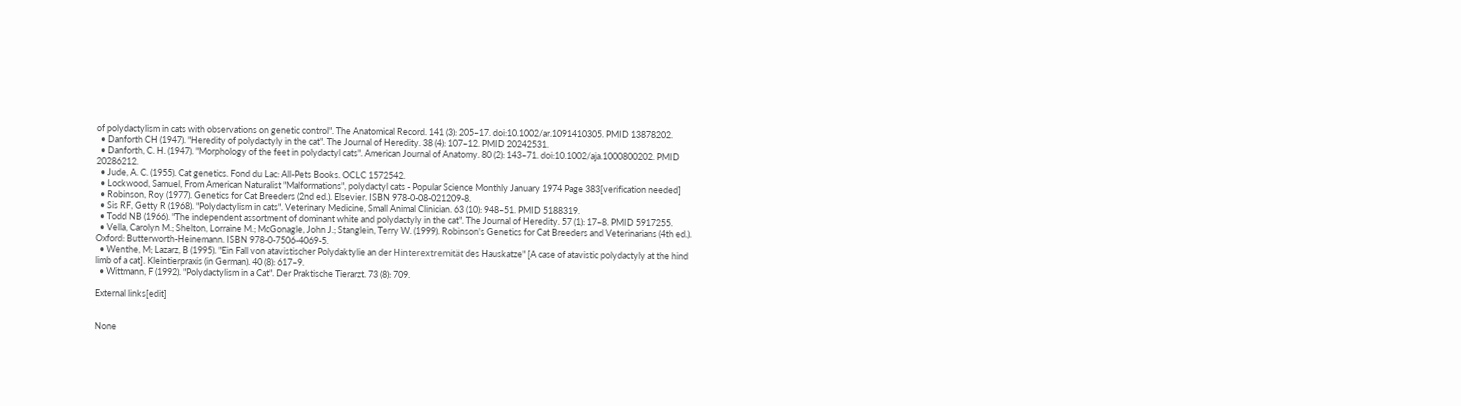of polydactylism in cats with observations on genetic control". The Anatomical Record. 141 (3): 205–17. doi:10.1002/ar.1091410305. PMID 13878202.
  • Danforth CH (1947). "Heredity of polydactyly in the cat". The Journal of Heredity. 38 (4): 107–12. PMID 20242531.
  • Danforth, C. H. (1947). "Morphology of the feet in polydactyl cats". American Journal of Anatomy. 80 (2): 143–71. doi:10.1002/aja.1000800202. PMID 20286212.
  • Jude, A. C. (1955). Cat genetics. Fond du Lac: All-Pets Books. OCLC 1572542.
  • Lockwood, Samuel, From American Naturalist "Malformations", polydactyl cats - Popular Science Monthly January 1974 Page 383[verification needed]
  • Robinson, Roy (1977). Genetics for Cat Breeders (2nd ed.). Elsevier. ISBN 978-0-08-021209-8.
  • Sis RF, Getty R (1968). "Polydactylism in cats". Veterinary Medicine, Small Animal Clinician. 63 (10): 948–51. PMID 5188319.
  • Todd NB (1966). "The independent assortment of dominant white and polydactyly in the cat". The Journal of Heredity. 57 (1): 17–8. PMID 5917255.
  • Vella, Carolyn M.; Shelton, Lorraine M.; McGonagle, John J.; Stanglein, Terry W. (1999). Robinson's Genetics for Cat Breeders and Veterinarians (4th ed.). Oxford: Butterworth-Heinemann. ISBN 978-0-7506-4069-5.
  • Wenthe, M; Lazarz, B (1995). "Ein Fall von atavistischer Polydaktylie an der Hinterextremität des Hauskatze" [A case of atavistic polydactyly at the hind limb of a cat]. Kleintierpraxis (in German). 40 (8): 617–9.
  • Wittmann, F (1992). "Polydactylism in a Cat". Der Praktische Tierarzt. 73 (8): 709.

External links[edit]


None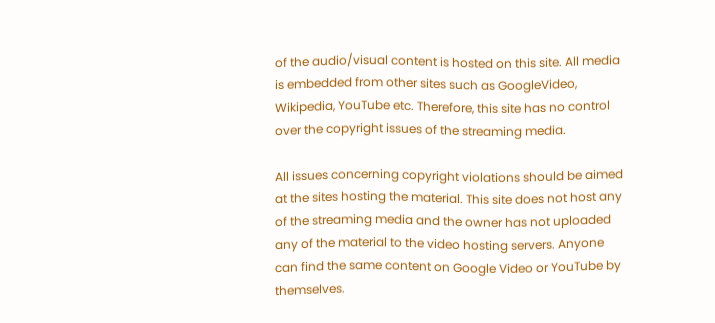of the audio/visual content is hosted on this site. All media is embedded from other sites such as GoogleVideo, Wikipedia, YouTube etc. Therefore, this site has no control over the copyright issues of the streaming media.

All issues concerning copyright violations should be aimed at the sites hosting the material. This site does not host any of the streaming media and the owner has not uploaded any of the material to the video hosting servers. Anyone can find the same content on Google Video or YouTube by themselves.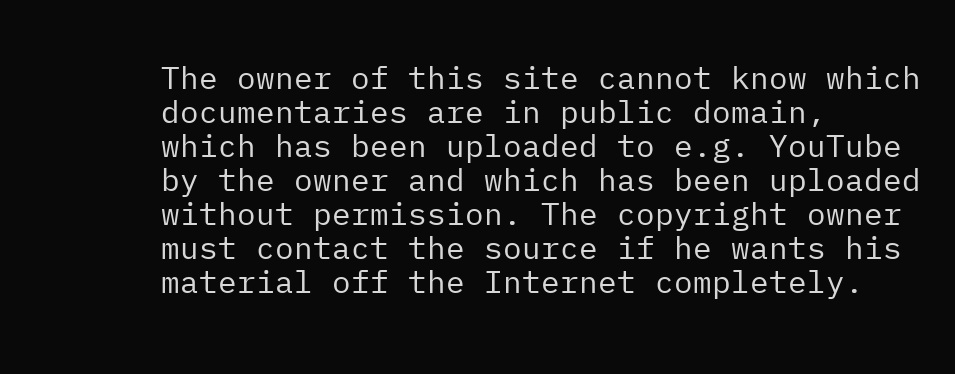The owner of this site cannot know which documentaries are in public domain, which has been uploaded to e.g. YouTube by the owner and which has been uploaded without permission. The copyright owner must contact the source if he wants his material off the Internet completely.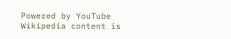Powered by YouTube
Wikipedia content is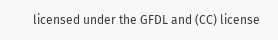licensed under the GFDL and (CC) license